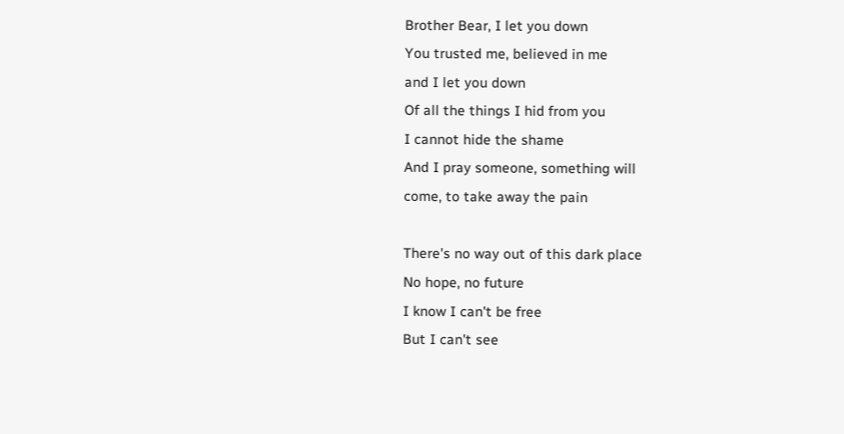Brother Bear, I let you down
You trusted me, believed in me
and I let you down
Of all the things I hid from you
I cannot hide the shame
And I pray someone, something will
come, to take away the pain

There's no way out of this dark place
No hope, no future
I know I can't be free
But I can't see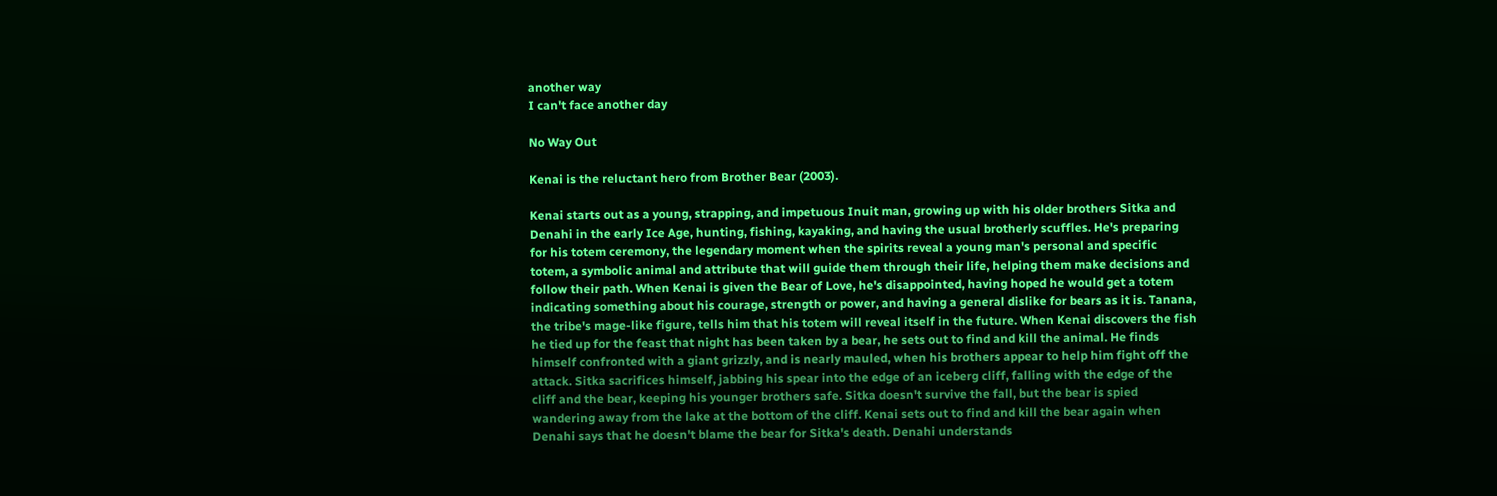another way
I can't face another day

No Way Out

Kenai is the reluctant hero from Brother Bear (2003).

Kenai starts out as a young, strapping, and impetuous Inuit man, growing up with his older brothers Sitka and Denahi in the early Ice Age, hunting, fishing, kayaking, and having the usual brotherly scuffles. He's preparing for his totem ceremony, the legendary moment when the spirits reveal a young man's personal and specific totem, a symbolic animal and attribute that will guide them through their life, helping them make decisions and follow their path. When Kenai is given the Bear of Love, he's disappointed, having hoped he would get a totem indicating something about his courage, strength or power, and having a general dislike for bears as it is. Tanana, the tribe's mage-like figure, tells him that his totem will reveal itself in the future. When Kenai discovers the fish he tied up for the feast that night has been taken by a bear, he sets out to find and kill the animal. He finds himself confronted with a giant grizzly, and is nearly mauled, when his brothers appear to help him fight off the attack. Sitka sacrifices himself, jabbing his spear into the edge of an iceberg cliff, falling with the edge of the cliff and the bear, keeping his younger brothers safe. Sitka doesn't survive the fall, but the bear is spied wandering away from the lake at the bottom of the cliff. Kenai sets out to find and kill the bear again when Denahi says that he doesn't blame the bear for Sitka's death. Denahi understands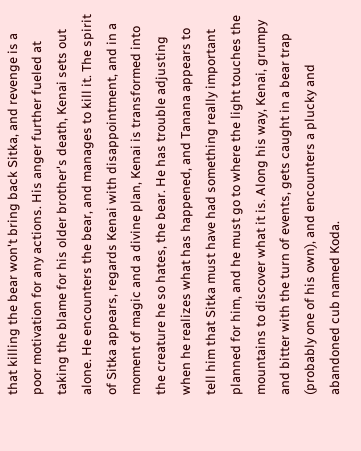that killing the bear won't bring back Sitka, and revenge is a poor motivation for any actions. His anger further fueled at taking the blame for his older brother's death, Kenai sets out alone. He encounters the bear, and manages to kill it. The spirit of Sitka appears, regards Kenai with disappointment, and in a moment of magic and a divine plan, Kenai is transformed into the creature he so hates, the bear. He has trouble adjusting when he realizes what has happened, and Tanana appears to tell him that Sitka must have had something really important planned for him, and he must go to where the light touches the mountains to discover what it is. Along his way, Kenai, grumpy and bitter with the turn of events, gets caught in a bear trap (probably one of his own), and encounters a plucky and abandoned cub named Koda.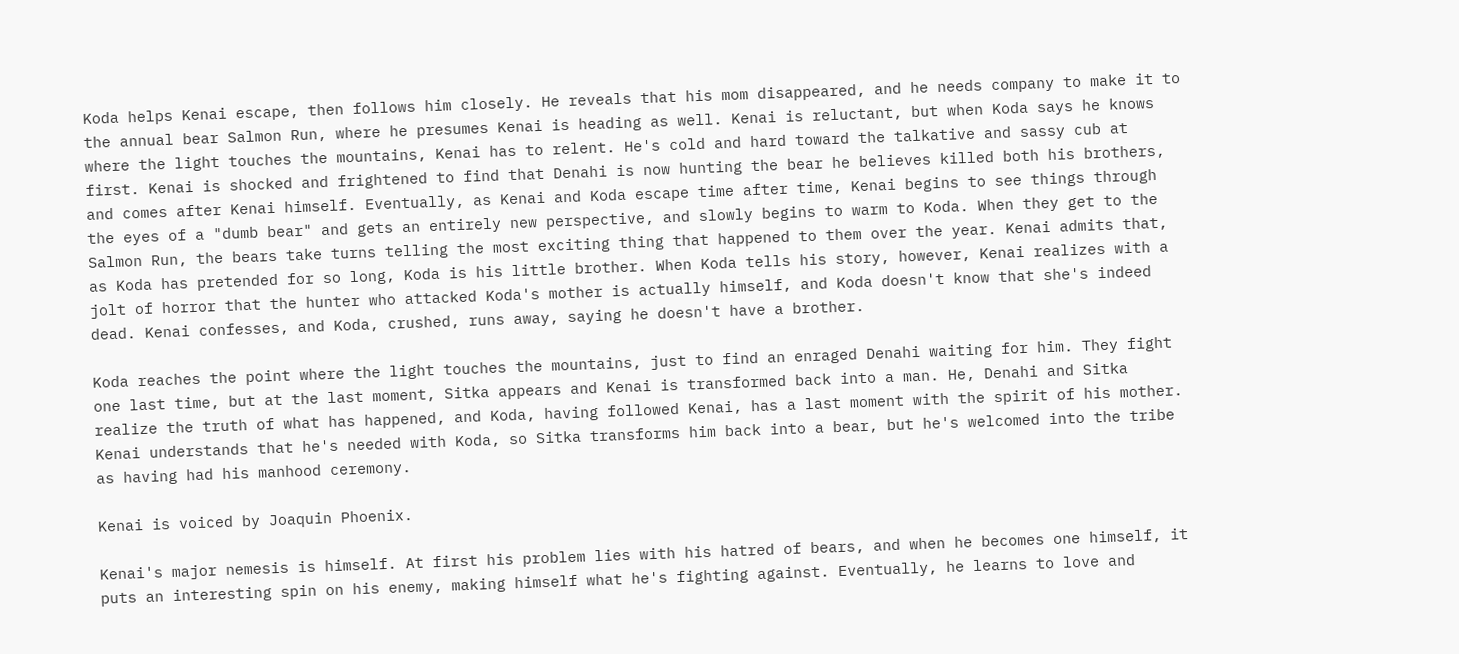Koda helps Kenai escape, then follows him closely. He reveals that his mom disappeared, and he needs company to make it to the annual bear Salmon Run, where he presumes Kenai is heading as well. Kenai is reluctant, but when Koda says he knows where the light touches the mountains, Kenai has to relent. He's cold and hard toward the talkative and sassy cub at first. Kenai is shocked and frightened to find that Denahi is now hunting the bear he believes killed both his brothers, and comes after Kenai himself. Eventually, as Kenai and Koda escape time after time, Kenai begins to see things through the eyes of a "dumb bear" and gets an entirely new perspective, and slowly begins to warm to Koda. When they get to the Salmon Run, the bears take turns telling the most exciting thing that happened to them over the year. Kenai admits that, as Koda has pretended for so long, Koda is his little brother. When Koda tells his story, however, Kenai realizes with a jolt of horror that the hunter who attacked Koda's mother is actually himself, and Koda doesn't know that she's indeed dead. Kenai confesses, and Koda, crushed, runs away, saying he doesn't have a brother.

Koda reaches the point where the light touches the mountains, just to find an enraged Denahi waiting for him. They fight one last time, but at the last moment, Sitka appears and Kenai is transformed back into a man. He, Denahi and Sitka realize the truth of what has happened, and Koda, having followed Kenai, has a last moment with the spirit of his mother. Kenai understands that he's needed with Koda, so Sitka transforms him back into a bear, but he's welcomed into the tribe as having had his manhood ceremony.

Kenai is voiced by Joaquin Phoenix.

Kenai's major nemesis is himself. At first his problem lies with his hatred of bears, and when he becomes one himself, it puts an interesting spin on his enemy, making himself what he's fighting against. Eventually, he learns to love and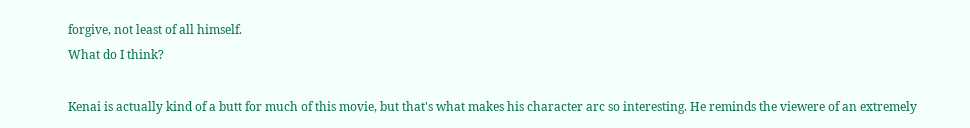forgive, not least of all himself.
What do I think?

Kenai is actually kind of a butt for much of this movie, but that's what makes his character arc so interesting. He reminds the viewere of an extremely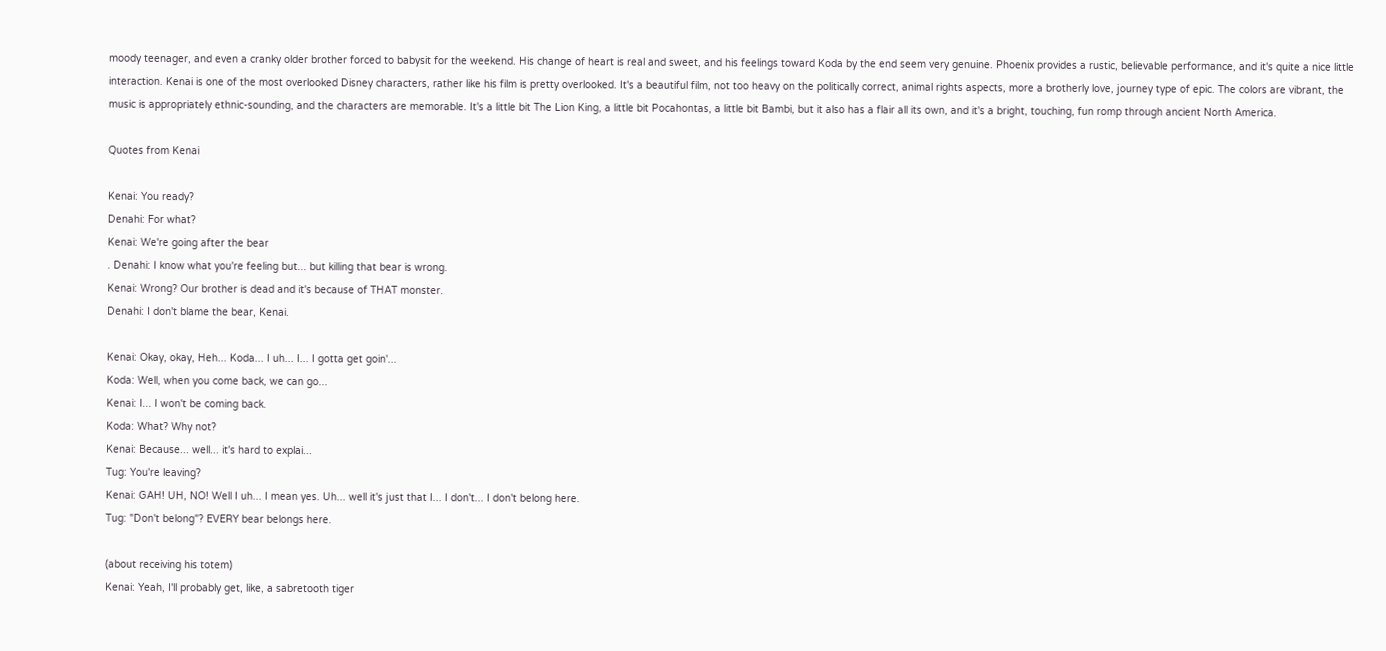moody teenager, and even a cranky older brother forced to babysit for the weekend. His change of heart is real and sweet, and his feelings toward Koda by the end seem very genuine. Phoenix provides a rustic, believable performance, and it's quite a nice little interaction. Kenai is one of the most overlooked Disney characters, rather like his film is pretty overlooked. It's a beautiful film, not too heavy on the politically correct, animal rights aspects, more a brotherly love, journey type of epic. The colors are vibrant, the music is appropriately ethnic-sounding, and the characters are memorable. It's a little bit The Lion King, a little bit Pocahontas, a little bit Bambi, but it also has a flair all its own, and it's a bright, touching, fun romp through ancient North America.

Quotes from Kenai

Kenai: You ready?
Denahi: For what?
Kenai: We're going after the bear
. Denahi: I know what you're feeling but... but killing that bear is wrong.
Kenai: Wrong? Our brother is dead and it's because of THAT monster.
Denahi: I don't blame the bear, Kenai.

Kenai: Okay, okay, Heh... Koda... I uh... I... I gotta get goin'...
Koda: Well, when you come back, we can go...
Kenai: I... I won't be coming back.
Koda: What? Why not?
Kenai: Because... well... it's hard to explai...
Tug: You're leaving?
Kenai: GAH! UH, NO! Well I uh... I mean yes. Uh... well it's just that I... I don't... I don't belong here.
Tug: "Don't belong"? EVERY bear belongs here.

(about receiving his totem)
Kenai: Yeah, I'll probably get, like, a sabretooth tiger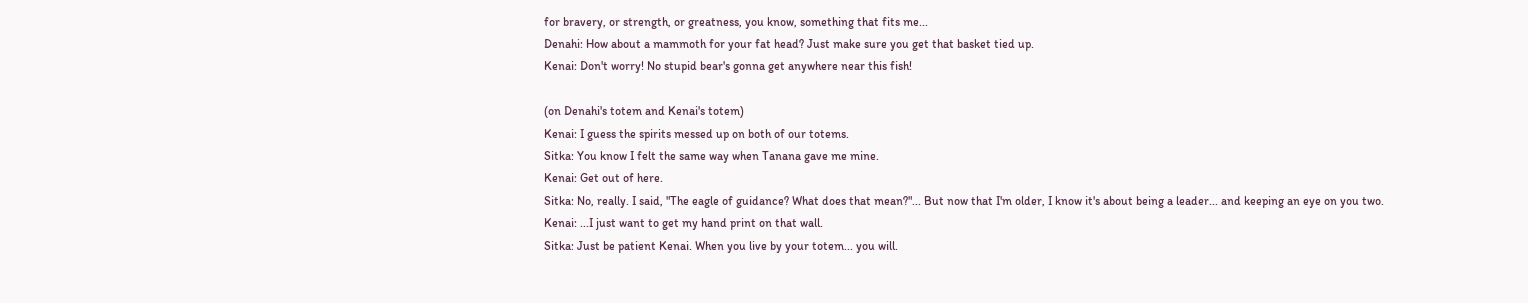for bravery, or strength, or greatness, you know, something that fits me...
Denahi: How about a mammoth for your fat head? Just make sure you get that basket tied up.
Kenai: Don't worry! No stupid bear's gonna get anywhere near this fish!

(on Denahi's totem and Kenai's totem)
Kenai: I guess the spirits messed up on both of our totems.
Sitka: You know I felt the same way when Tanana gave me mine.
Kenai: Get out of here.
Sitka: No, really. I said, "The eagle of guidance? What does that mean?"... But now that I'm older, I know it's about being a leader... and keeping an eye on you two.
Kenai: ...I just want to get my hand print on that wall.
Sitka: Just be patient Kenai. When you live by your totem... you will.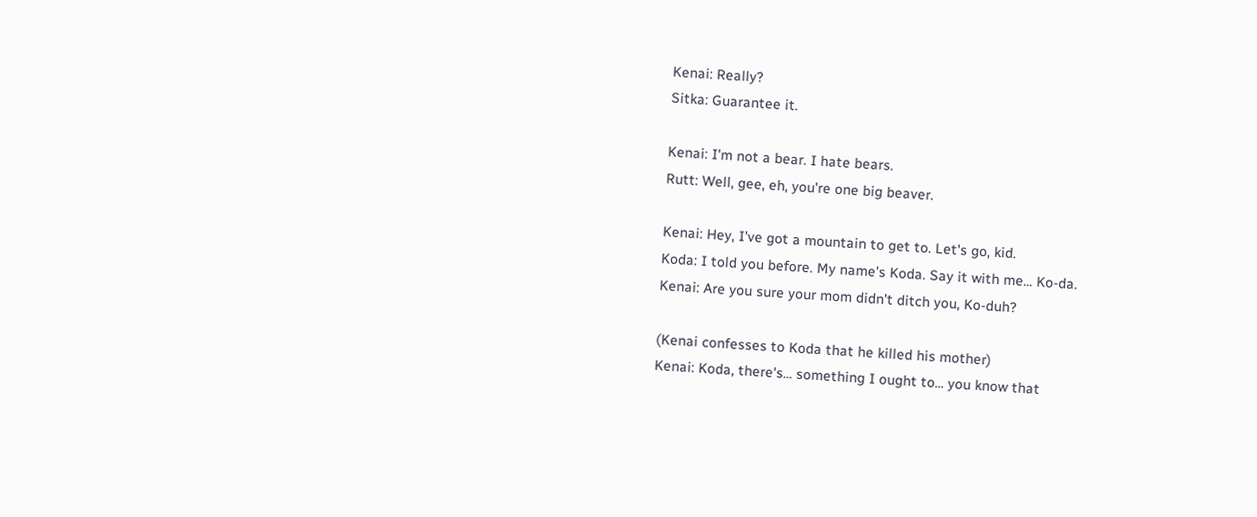Kenai: Really?
Sitka: Guarantee it.

Kenai: I'm not a bear. I hate bears.
Rutt: Well, gee, eh, you're one big beaver.

Kenai: Hey, I've got a mountain to get to. Let's go, kid.
Koda: I told you before. My name's Koda. Say it with me... Ko-da.
Kenai: Are you sure your mom didn't ditch you, Ko-duh?

(Kenai confesses to Koda that he killed his mother)
Kenai: Koda, there's... something I ought to... you know that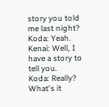story you told me last night?
Koda: Yeah.
Kenai: Well, I have a story to tell you.
Koda: Really? What's it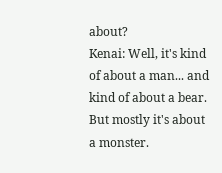about?
Kenai: Well, it's kind of about a man... and kind of about a bear. But mostly it's about a monster.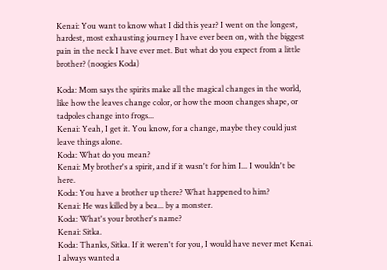Kenai: You want to know what I did this year? I went on the longest, hardest, most exhausting journey I have ever been on, with the biggest pain in the neck I have ever met. But what do you expect from a little brother? (noogies Koda)

Koda: Mom says the spirits make all the magical changes in the world, like how the leaves change color, or how the moon changes shape, or tadpoles change into frogs...
Kenai: Yeah, I get it. You know, for a change, maybe they could just leave things alone.
Koda: What do you mean?
Kenai: My brother's a spirit, and if it wasn't for him I... I wouldn't be here.
Koda: You have a brother up there? What happened to him?
Kenai: He was killed by a bea... by a monster.
Koda: What's your brother's name?
Kenai: Sitka.
Koda: Thanks, Sitka. If it weren't for you, I would have never met Kenai. I always wanted a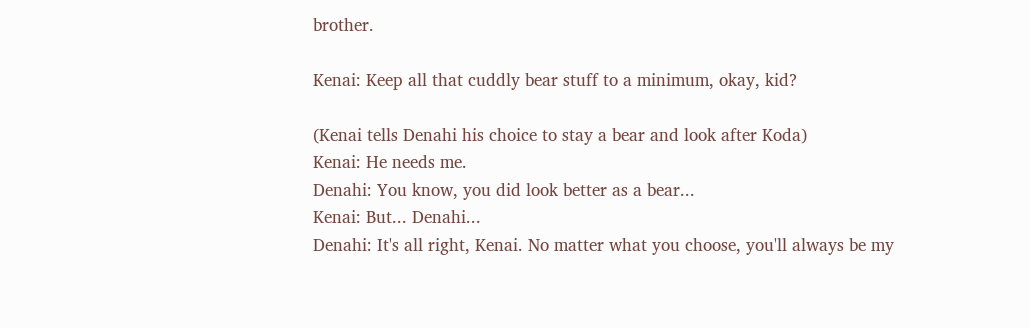brother.

Kenai: Keep all that cuddly bear stuff to a minimum, okay, kid?

(Kenai tells Denahi his choice to stay a bear and look after Koda)
Kenai: He needs me.
Denahi: You know, you did look better as a bear...
Kenai: But... Denahi...
Denahi: It's all right, Kenai. No matter what you choose, you'll always be my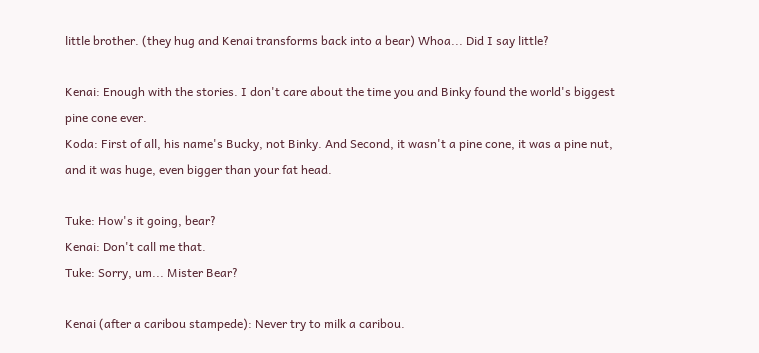little brother. (they hug and Kenai transforms back into a bear) Whoa... Did I say little?

Kenai: Enough with the stories. I don't care about the time you and Binky found the world's biggest pine cone ever.
Koda: First of all, his name's Bucky, not Binky. And Second, it wasn't a pine cone, it was a pine nut, and it was huge, even bigger than your fat head.

Tuke: How's it going, bear?
Kenai: Don't call me that.
Tuke: Sorry, um... Mister Bear?

Kenai (after a caribou stampede): Never try to milk a caribou.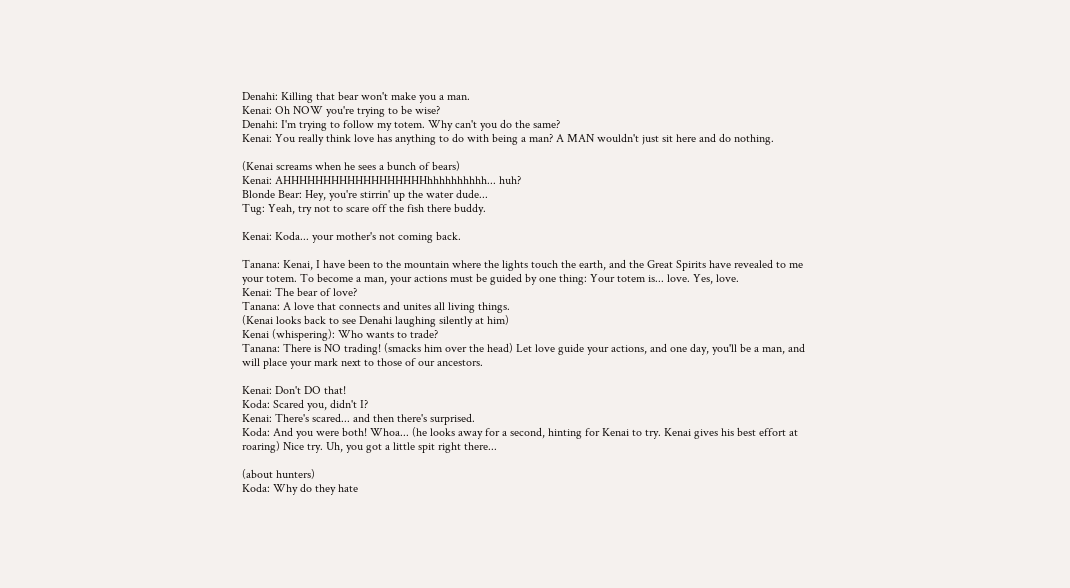Denahi: Killing that bear won't make you a man.
Kenai: Oh NOW you're trying to be wise?
Denahi: I'm trying to follow my totem. Why can't you do the same?
Kenai: You really think love has anything to do with being a man? A MAN wouldn't just sit here and do nothing.

(Kenai screams when he sees a bunch of bears)
Kenai: AHHHHHHHHHHHHHHHHHHhhhhhhhhhh... huh?
Blonde Bear: Hey, you're stirrin' up the water dude...
Tug: Yeah, try not to scare off the fish there buddy.

Kenai: Koda... your mother's not coming back.

Tanana: Kenai, I have been to the mountain where the lights touch the earth, and the Great Spirits have revealed to me your totem. To become a man, your actions must be guided by one thing: Your totem is... love. Yes, love.
Kenai: The bear of love?
Tanana: A love that connects and unites all living things.
(Kenai looks back to see Denahi laughing silently at him)
Kenai (whispering): Who wants to trade?
Tanana: There is NO trading! (smacks him over the head) Let love guide your actions, and one day, you'll be a man, and will place your mark next to those of our ancestors.

Kenai: Don't DO that!
Koda: Scared you, didn't I?
Kenai: There's scared... and then there's surprised.
Koda: And you were both! Whoa... (he looks away for a second, hinting for Kenai to try. Kenai gives his best effort at roaring) Nice try. Uh, you got a little spit right there...

(about hunters)
Koda: Why do they hate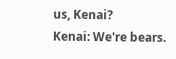us, Kenai?
Kenai: We're bears.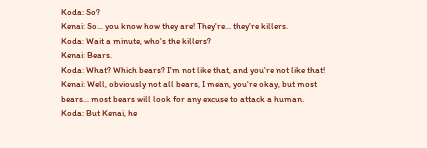Koda: So?
Kenai: So... you know how they are! They're... they're killers.
Koda: Wait a minute, who's the killers?
Kenai: Bears.
Koda: What? Which bears? I'm not like that, and you're not like that!
Kenai: Well, obviously not all bears, I mean, you're okay, but most bears... most bears will look for any excuse to attack a human.
Koda: But Kenai, he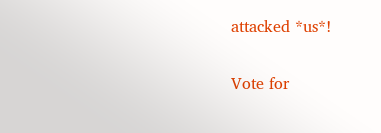attacked *us*!

Vote for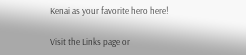Kenai as your favorite hero here!

Visit the Links page or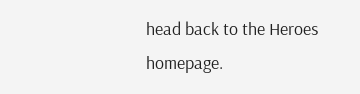head back to the Heroes homepage.